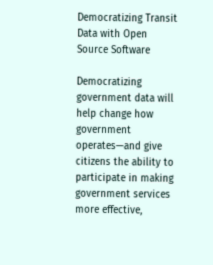Democratizing Transit Data with Open Source Software

Democratizing government data will help change how government operates—and give citizens the ability to participate in making government services more effective,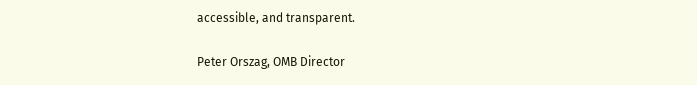accessible, and transparent.

Peter Orszag, OMB Director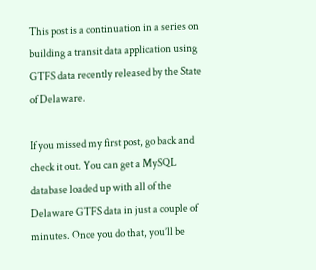This post is a continuation in a series on building a transit data application using GTFS data recently released by the State of Delaware.

If you missed my first post, go back and check it out. You can get a MySQL database loaded up with all of the Delaware GTFS data in just a couple of minutes. Once you do that, you’ll be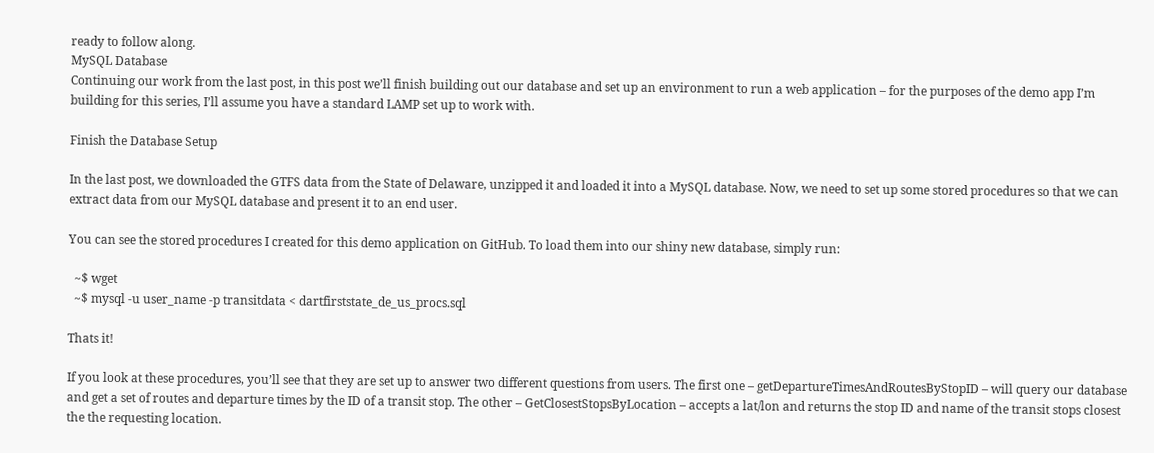ready to follow along.
MySQL Database
Continuing our work from the last post, in this post we’ll finish building out our database and set up an environment to run a web application – for the purposes of the demo app I’m building for this series, I’ll assume you have a standard LAMP set up to work with.

Finish the Database Setup

In the last post, we downloaded the GTFS data from the State of Delaware, unzipped it and loaded it into a MySQL database. Now, we need to set up some stored procedures so that we can extract data from our MySQL database and present it to an end user.

You can see the stored procedures I created for this demo application on GitHub. To load them into our shiny new database, simply run:

  ~$ wget
  ~$ mysql -u user_name -p transitdata < dartfirststate_de_us_procs.sql

Thats it!

If you look at these procedures, you’ll see that they are set up to answer two different questions from users. The first one – getDepartureTimesAndRoutesByStopID – will query our database and get a set of routes and departure times by the ID of a transit stop. The other – GetClosestStopsByLocation – accepts a lat/lon and returns the stop ID and name of the transit stops closest the the requesting location.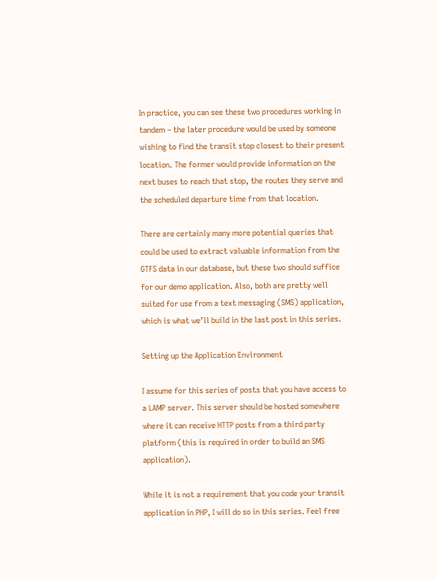In practice, you can see these two procedures working in tandem – the later procedure would be used by someone wishing to find the transit stop closest to their present location. The former would provide information on the next buses to reach that stop, the routes they serve and the scheduled departure time from that location.

There are certainly many more potential queries that could be used to extract valuable information from the GTFS data in our database, but these two should suffice for our demo application. Also, both are pretty well suited for use from a text messaging (SMS) application, which is what we’ll build in the last post in this series.

Setting up the Application Environment

I assume for this series of posts that you have access to a LAMP server. This server should be hosted somewhere where it can receive HTTP posts from a third party platform (this is required in order to build an SMS application).

While it is not a requirement that you code your transit application in PHP, I will do so in this series. Feel free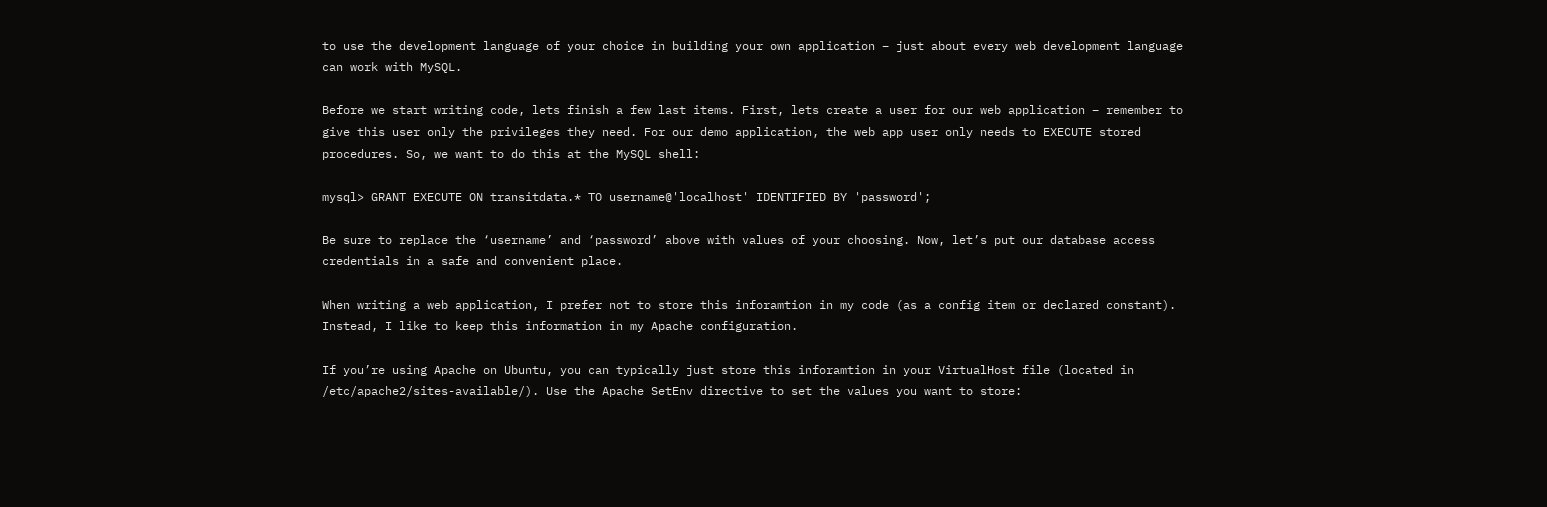to use the development language of your choice in building your own application – just about every web development language can work with MySQL.

Before we start writing code, lets finish a few last items. First, lets create a user for our web application – remember to give this user only the privileges they need. For our demo application, the web app user only needs to EXECUTE stored procedures. So, we want to do this at the MySQL shell:

mysql> GRANT EXECUTE ON transitdata.* TO username@'localhost' IDENTIFIED BY 'password';

Be sure to replace the ‘username’ and ‘password’ above with values of your choosing. Now, let’s put our database access credentials in a safe and convenient place.

When writing a web application, I prefer not to store this inforamtion in my code (as a config item or declared constant). Instead, I like to keep this information in my Apache configuration.

If you’re using Apache on Ubuntu, you can typically just store this inforamtion in your VirtualHost file (located in /etc/apache2/sites-available/). Use the Apache SetEnv directive to set the values you want to store: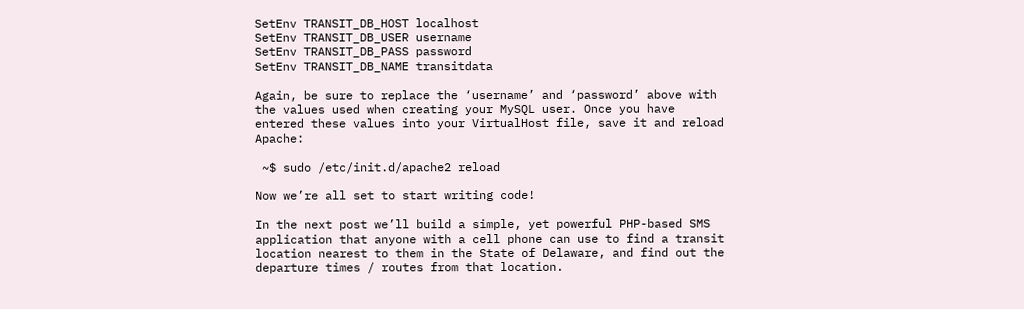SetEnv TRANSIT_DB_HOST localhost
SetEnv TRANSIT_DB_USER username
SetEnv TRANSIT_DB_PASS password
SetEnv TRANSIT_DB_NAME transitdata

Again, be sure to replace the ‘username’ and ‘password’ above with the values used when creating your MySQL user. Once you have entered these values into your VirtualHost file, save it and reload Apache:

 ~$ sudo /etc/init.d/apache2 reload

Now we’re all set to start writing code!

In the next post we’ll build a simple, yet powerful PHP-based SMS application that anyone with a cell phone can use to find a transit location nearest to them in the State of Delaware, and find out the departure times / routes from that location.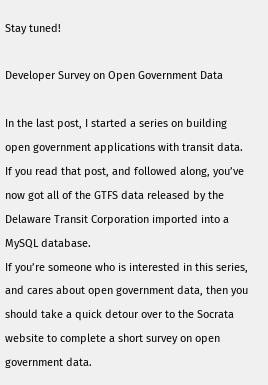Stay tuned!

Developer Survey on Open Government Data

In the last post, I started a series on building open government applications with transit data. If you read that post, and followed along, you’ve now got all of the GTFS data released by the Delaware Transit Corporation imported into a MySQL database.
If you’re someone who is interested in this series, and cares about open government data, then you should take a quick detour over to the Socrata website to complete a short survey on open government data.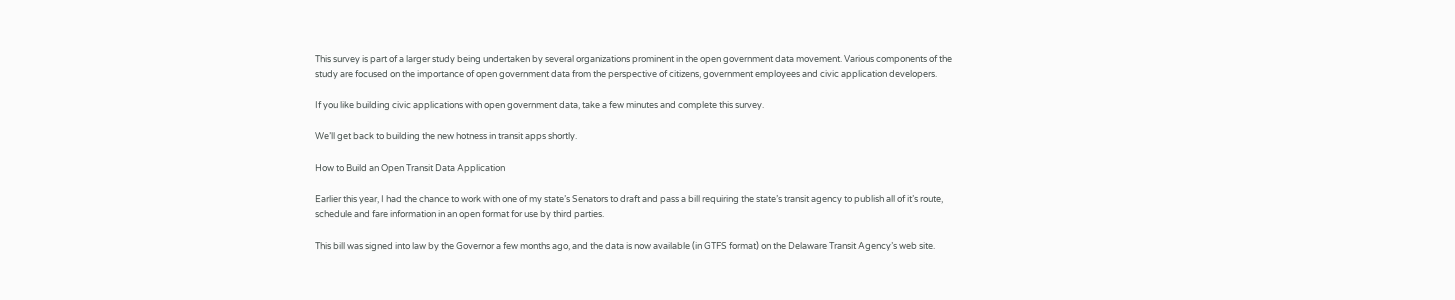This survey is part of a larger study being undertaken by several organizations prominent in the open government data movement. Various components of the study are focused on the importance of open government data from the perspective of citizens, government employees and civic application developers.

If you like building civic applications with open government data, take a few minutes and complete this survey.

We’ll get back to building the new hotness in transit apps shortly.

How to Build an Open Transit Data Application

Earlier this year, I had the chance to work with one of my state’s Senators to draft and pass a bill requiring the state’s transit agency to publish all of it’s route, schedule and fare information in an open format for use by third parties.

This bill was signed into law by the Governor a few months ago, and the data is now available (in GTFS format) on the Delaware Transit Agency’s web site.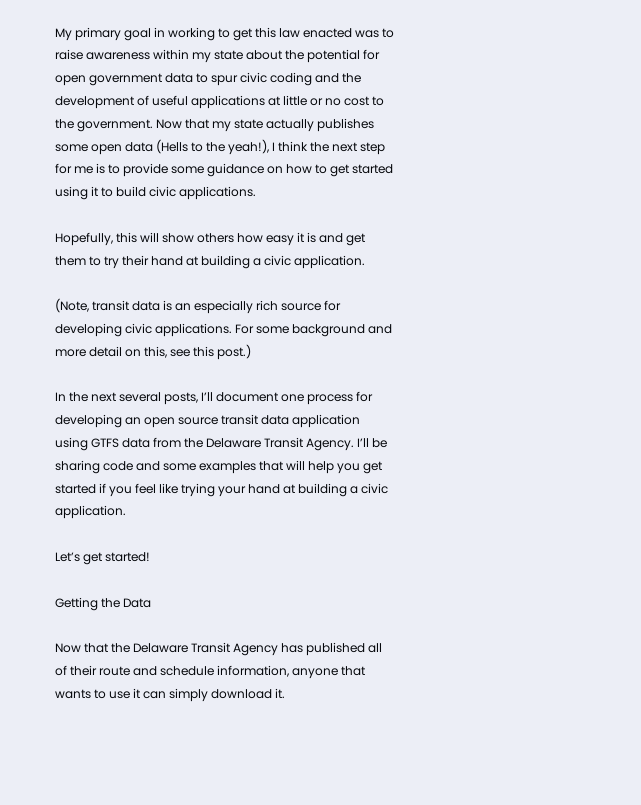My primary goal in working to get this law enacted was to raise awareness within my state about the potential for open government data to spur civic coding and the development of useful applications at little or no cost to the government. Now that my state actually publishes some open data (Hells to the yeah!), I think the next step for me is to provide some guidance on how to get started using it to build civic applications.

Hopefully, this will show others how easy it is and get them to try their hand at building a civic application.

(Note, transit data is an especially rich source for developing civic applications. For some background and more detail on this, see this post.)

In the next several posts, I’ll document one process for developing an open source transit data application using GTFS data from the Delaware Transit Agency. I’ll be sharing code and some examples that will help you get started if you feel like trying your hand at building a civic application.

Let’s get started!

Getting the Data

Now that the Delaware Transit Agency has published all of their route and schedule information, anyone that wants to use it can simply download it.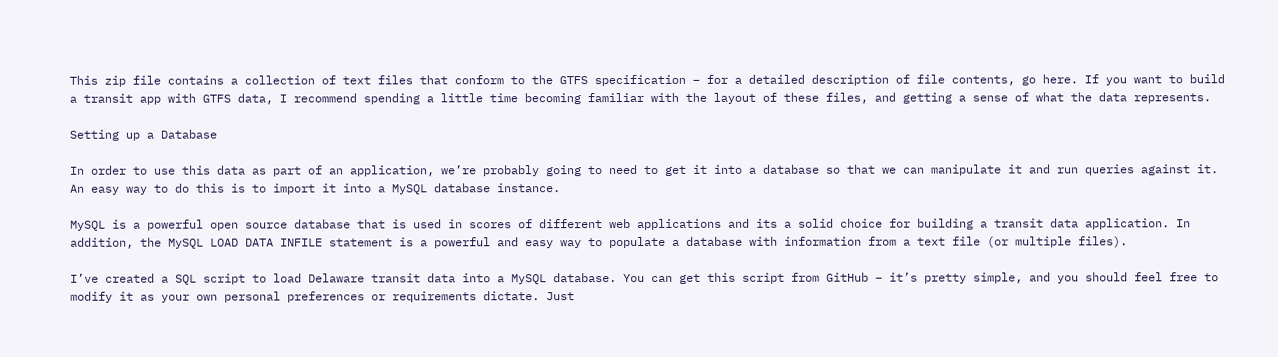This zip file contains a collection of text files that conform to the GTFS specification – for a detailed description of file contents, go here. If you want to build a transit app with GTFS data, I recommend spending a little time becoming familiar with the layout of these files, and getting a sense of what the data represents.

Setting up a Database

In order to use this data as part of an application, we’re probably going to need to get it into a database so that we can manipulate it and run queries against it. An easy way to do this is to import it into a MySQL database instance.

MySQL is a powerful open source database that is used in scores of different web applications and its a solid choice for building a transit data application. In addition, the MySQL LOAD DATA INFILE statement is a powerful and easy way to populate a database with information from a text file (or multiple files).

I’ve created a SQL script to load Delaware transit data into a MySQL database. You can get this script from GitHub – it’s pretty simple, and you should feel free to modify it as your own personal preferences or requirements dictate. Just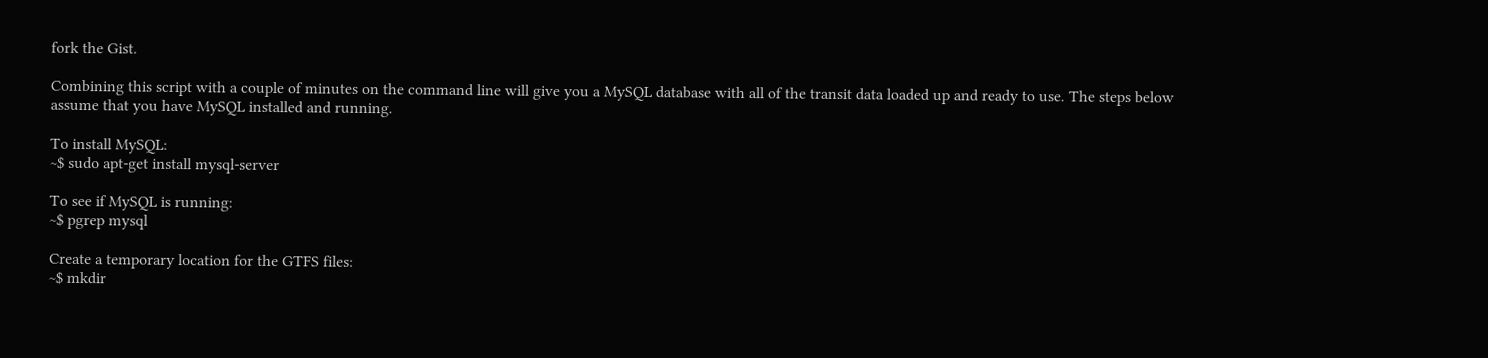fork the Gist.

Combining this script with a couple of minutes on the command line will give you a MySQL database with all of the transit data loaded up and ready to use. The steps below assume that you have MySQL installed and running.

To install MySQL:
~$ sudo apt-get install mysql-server

To see if MySQL is running:
~$ pgrep mysql

Create a temporary location for the GTFS files:
~$ mkdir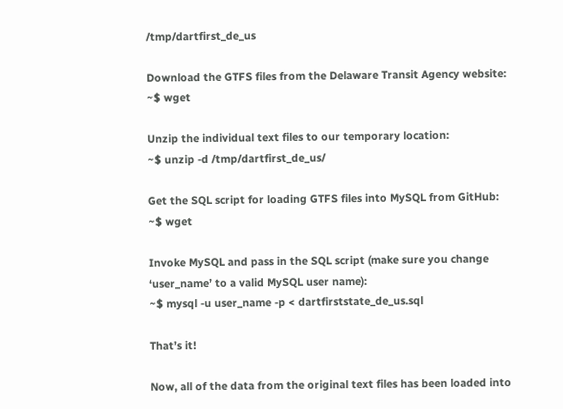/tmp/dartfirst_de_us

Download the GTFS files from the Delaware Transit Agency website:
~$ wget

Unzip the individual text files to our temporary location:
~$ unzip -d /tmp/dartfirst_de_us/

Get the SQL script for loading GTFS files into MySQL from GitHub:
~$ wget

Invoke MySQL and pass in the SQL script (make sure you change ‘user_name’ to a valid MySQL user name):
~$ mysql -u user_name -p < dartfirststate_de_us.sql

That’s it!

Now, all of the data from the original text files has been loaded into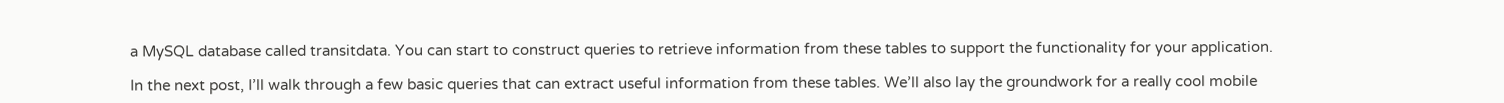a MySQL database called transitdata. You can start to construct queries to retrieve information from these tables to support the functionality for your application.

In the next post, I’ll walk through a few basic queries that can extract useful information from these tables. We’ll also lay the groundwork for a really cool mobile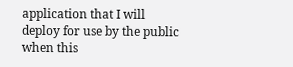application that I will deploy for use by the public when this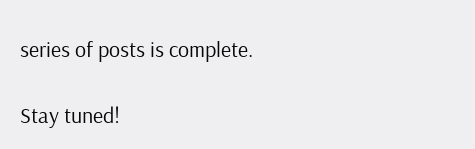series of posts is complete.

Stay tuned!